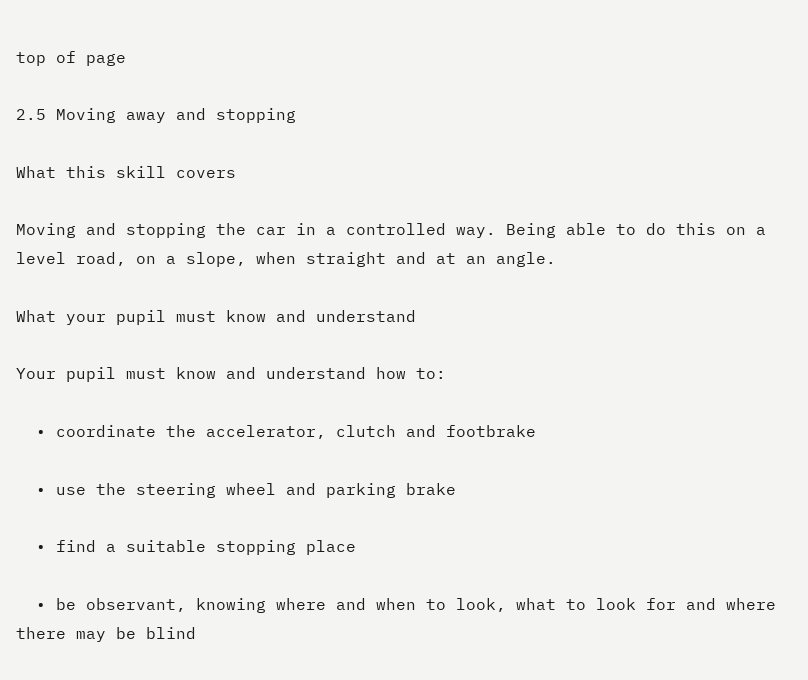top of page

2.5 Moving away and stopping

What this skill covers

Moving and stopping the car in a controlled way. Being able to do this on a level road, on a slope, when straight and at an angle.

What your pupil must know and understand

Your pupil must know and understand how to:

  • coordinate the accelerator, clutch and footbrake

  • use the steering wheel and parking brake

  • find a suitable stopping place

  • be observant, knowing where and when to look, what to look for and where there may be blind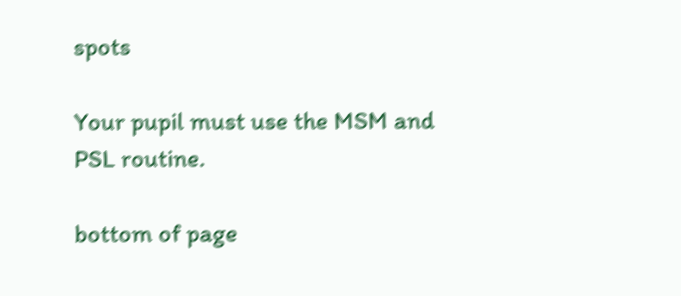spots

Your pupil must use the MSM and PSL routine.

bottom of page